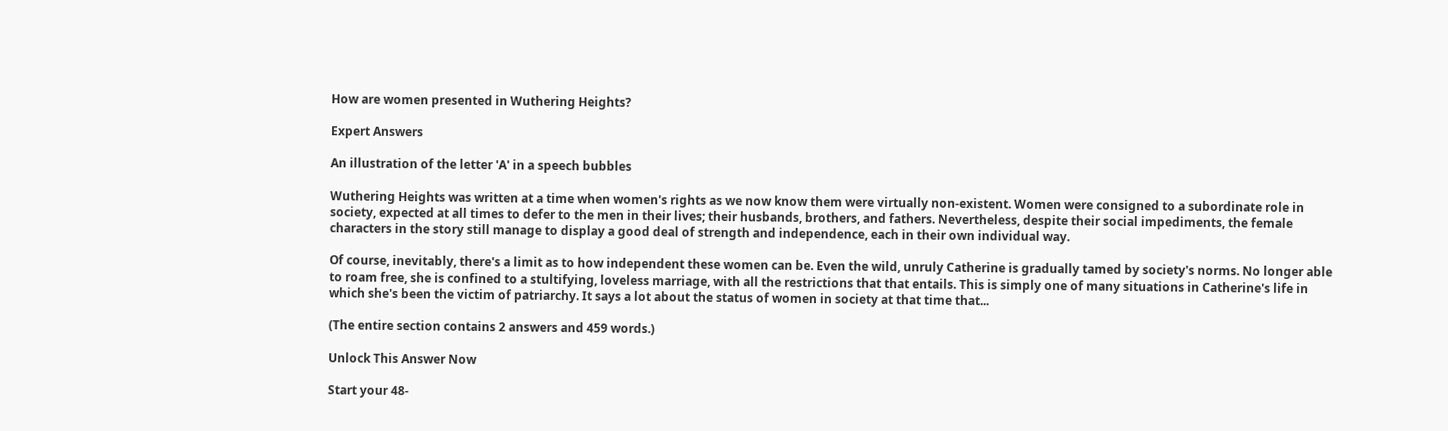How are women presented in Wuthering Heights?

Expert Answers

An illustration of the letter 'A' in a speech bubbles

Wuthering Heights was written at a time when women's rights as we now know them were virtually non-existent. Women were consigned to a subordinate role in society, expected at all times to defer to the men in their lives; their husbands, brothers, and fathers. Nevertheless, despite their social impediments, the female characters in the story still manage to display a good deal of strength and independence, each in their own individual way.

Of course, inevitably, there's a limit as to how independent these women can be. Even the wild, unruly Catherine is gradually tamed by society's norms. No longer able to roam free, she is confined to a stultifying, loveless marriage, with all the restrictions that that entails. This is simply one of many situations in Catherine's life in which she's been the victim of patriarchy. It says a lot about the status of women in society at that time that...

(The entire section contains 2 answers and 459 words.)

Unlock This Answer Now

Start your 48-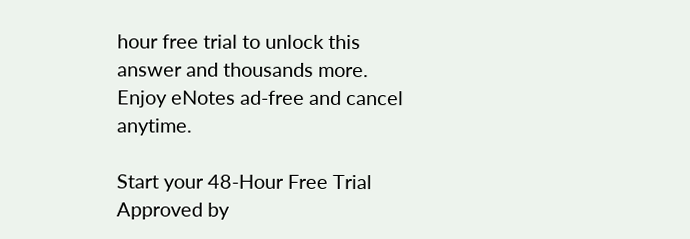hour free trial to unlock this answer and thousands more. Enjoy eNotes ad-free and cancel anytime.

Start your 48-Hour Free Trial
Approved by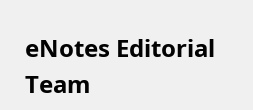eNotes Editorial Team